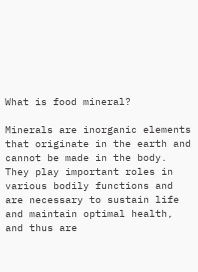What is food mineral?

Minerals are inorganic elements that originate in the earth and cannot be made in the body. They play important roles in various bodily functions and are necessary to sustain life and maintain optimal health, and thus are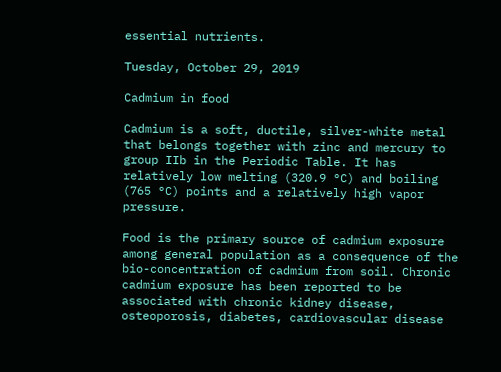essential nutrients.

Tuesday, October 29, 2019

Cadmium in food

Cadmium is a soft, ductile, silver-white metal that belongs together with zinc and mercury to group IIb in the Periodic Table. It has relatively low melting (320.9 °C) and boiling (765 °C) points and a relatively high vapor pressure.

Food is the primary source of cadmium exposure among general population as a consequence of the bio-concentration of cadmium from soil. Chronic cadmium exposure has been reported to be associated with chronic kidney disease, osteoporosis, diabetes, cardiovascular disease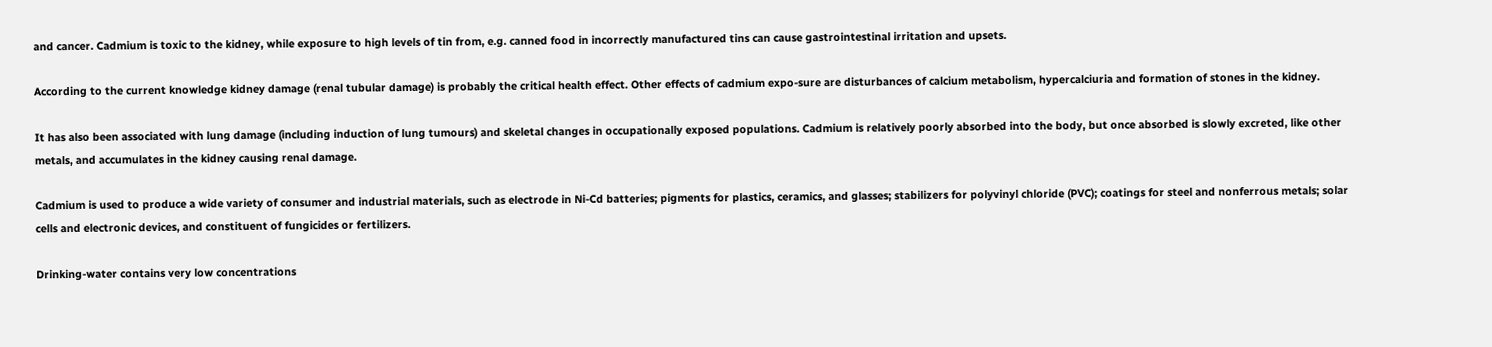and cancer. Cadmium is toxic to the kidney, while exposure to high levels of tin from, e.g. canned food in incorrectly manufactured tins can cause gastrointestinal irritation and upsets.

According to the current knowledge kidney damage (renal tubular damage) is probably the critical health effect. Other effects of cadmium expo-sure are disturbances of calcium metabolism, hypercalciuria and formation of stones in the kidney.

It has also been associated with lung damage (including induction of lung tumours) and skeletal changes in occupationally exposed populations. Cadmium is relatively poorly absorbed into the body, but once absorbed is slowly excreted, like other metals, and accumulates in the kidney causing renal damage.

Cadmium is used to produce a wide variety of consumer and industrial materials, such as electrode in Ni-Cd batteries; pigments for plastics, ceramics, and glasses; stabilizers for polyvinyl chloride (PVC); coatings for steel and nonferrous metals; solar cells and electronic devices, and constituent of fungicides or fertilizers.

Drinking-water contains very low concentrations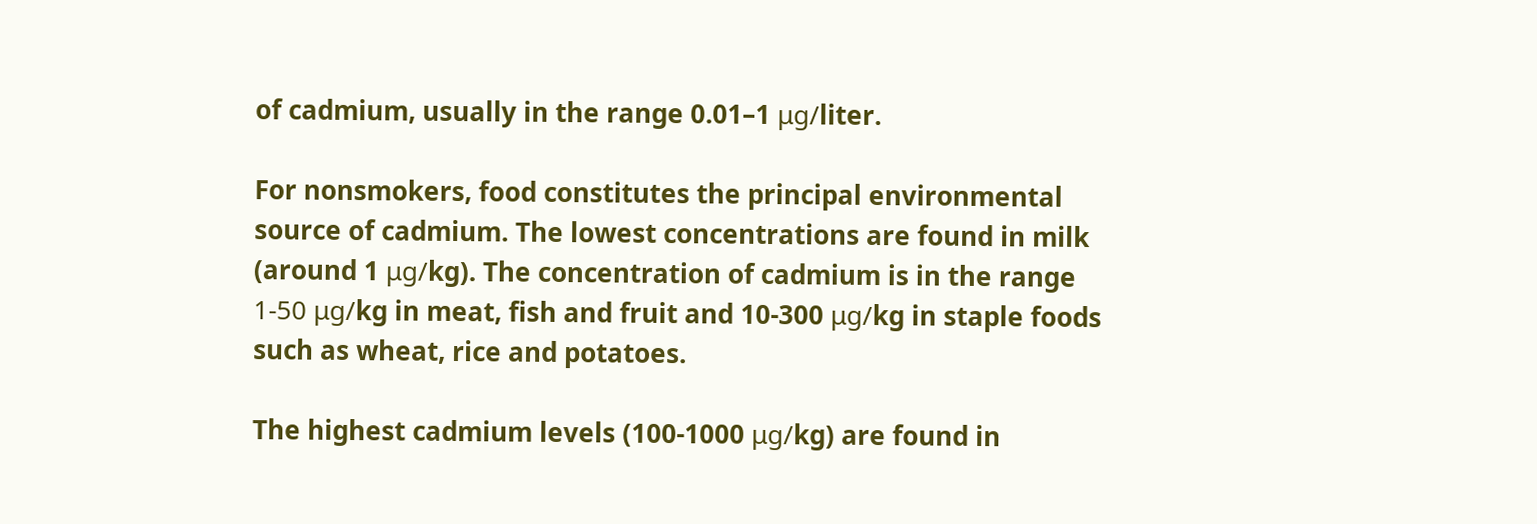of cadmium, usually in the range 0.01–1 μg/liter.

For nonsmokers, food constitutes the principal environmental source of cadmium. The lowest concentrations are found in milk (around 1 μg/kg). The concentration of cadmium is in the range 1-50 μg/kg in meat, fish and fruit and 10-300 μg/kg in staple foods such as wheat, rice and potatoes.

The highest cadmium levels (100-1000 μg/kg) are found in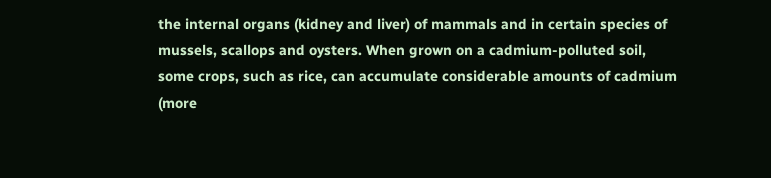the internal organs (kidney and liver) of mammals and in certain species of mussels, scallops and oysters. When grown on a cadmium-polluted soil, some crops, such as rice, can accumulate considerable amounts of cadmium (more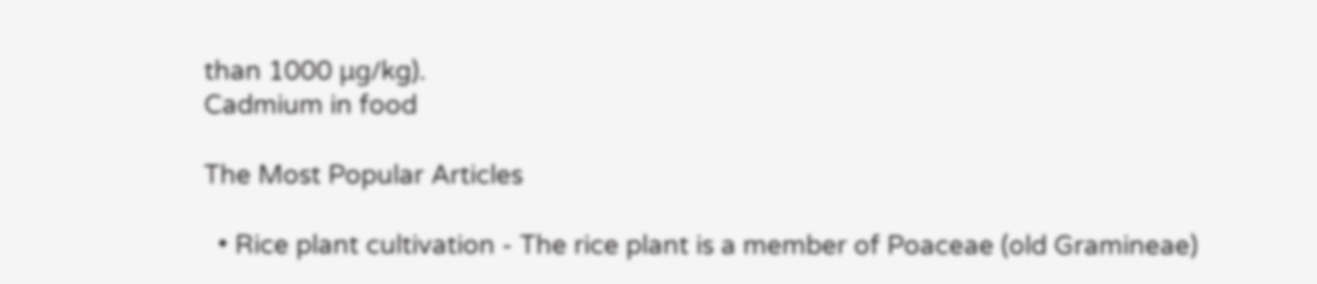than 1000 μg/kg).
Cadmium in food

The Most Popular Articles

  • Rice plant cultivation - The rice plant is a member of Poaceae (old Gramineae)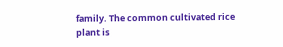family. The common cultivated rice plant is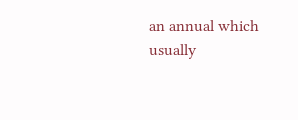an annual which usually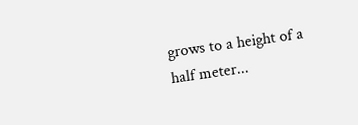grows to a height of a half meter...